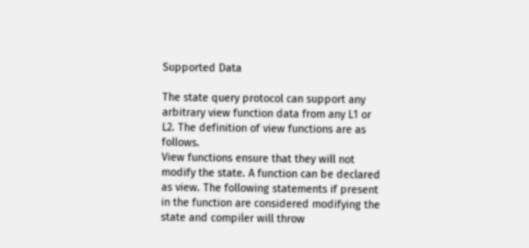Supported Data

The state query protocol can support any arbitrary view function data from any L1 or L2. The definition of view functions are as follows.
View functions ensure that they will not modify the state. A function can be declared as view. The following statements if present in the function are considered modifying the state and compiler will throw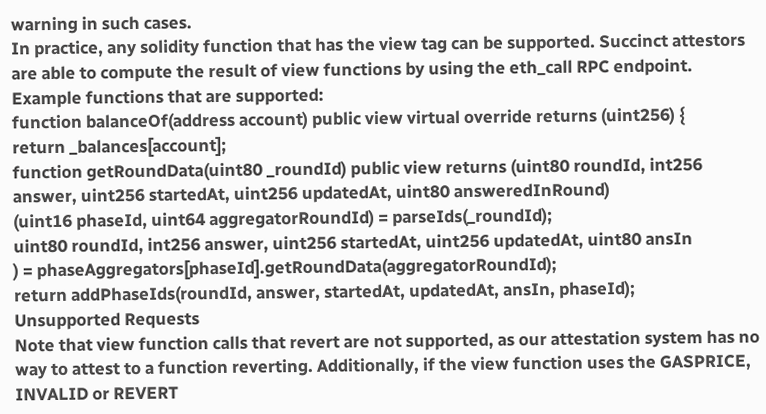warning in such cases.
In practice, any solidity function that has the view tag can be supported. Succinct attestors are able to compute the result of view functions by using the eth_call RPC endpoint.
Example functions that are supported:
function balanceOf(address account) public view virtual override returns (uint256) {
return _balances[account];
function getRoundData(uint80 _roundId) public view returns (uint80 roundId, int256 answer, uint256 startedAt, uint256 updatedAt, uint80 answeredInRound)
(uint16 phaseId, uint64 aggregatorRoundId) = parseIds(_roundId);
uint80 roundId, int256 answer, uint256 startedAt, uint256 updatedAt, uint80 ansIn
) = phaseAggregators[phaseId].getRoundData(aggregatorRoundId);
return addPhaseIds(roundId, answer, startedAt, updatedAt, ansIn, phaseId);
Unsupported Requests
Note that view function calls that revert are not supported, as our attestation system has no way to attest to a function reverting. Additionally, if the view function uses the GASPRICE, INVALID or REVERT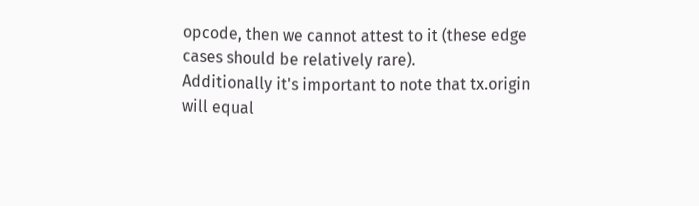opcode, then we cannot attest to it (these edge cases should be relatively rare).
Additionally it's important to note that tx.origin will equal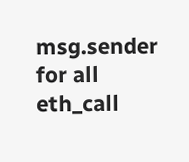msg.sender for all eth_call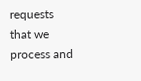requests that we process and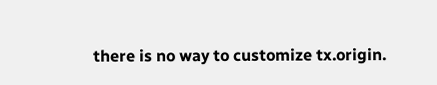there is no way to customize tx.origin.